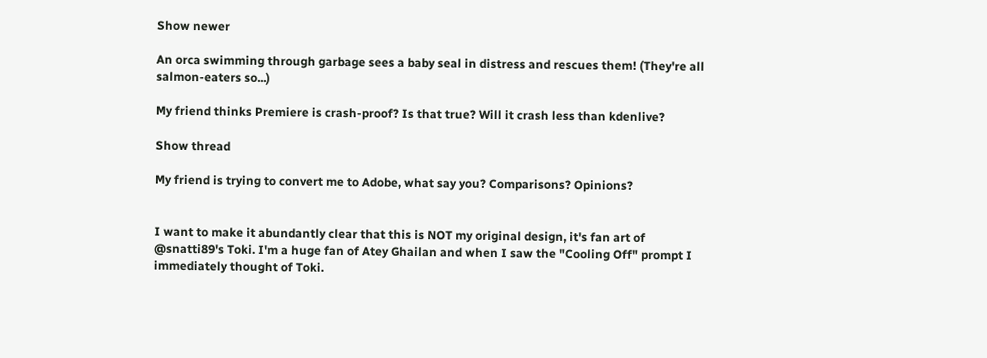Show newer

An orca swimming through garbage sees a baby seal in distress and rescues them! (They're all salmon-eaters so...)

My friend thinks Premiere is crash-proof? Is that true? Will it crash less than kdenlive?

Show thread

My friend is trying to convert me to Adobe, what say you? Comparisons? Opinions?


I want to make it abundantly clear that this is NOT my original design, it's fan art of @snatti89's Toki. I'm a huge fan of Atey Ghailan and when I saw the "Cooling Off" prompt I immediately thought of Toki.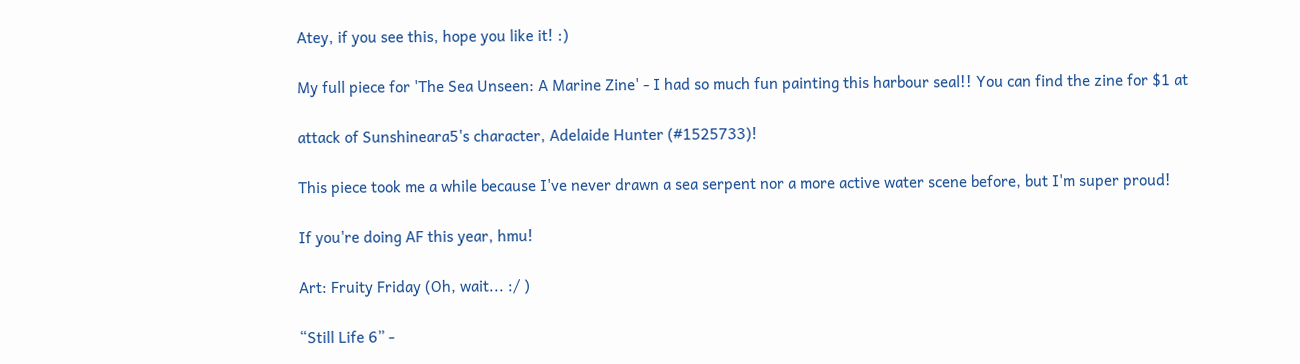Atey, if you see this, hope you like it! :)

My full piece for 'The Sea Unseen: A Marine Zine' - I had so much fun painting this harbour seal!! You can find the zine for $1 at

attack of Sunshineara5's character, Adelaide Hunter (#1525733)!

This piece took me a while because I've never drawn a sea serpent nor a more active water scene before, but I'm super proud!

If you're doing AF this year, hmu!

Art: Fruity Friday (Oh, wait... :/ )

“Still Life 6” -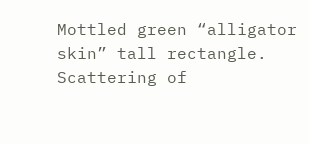Mottled green “alligator skin” tall rectangle. Scattering of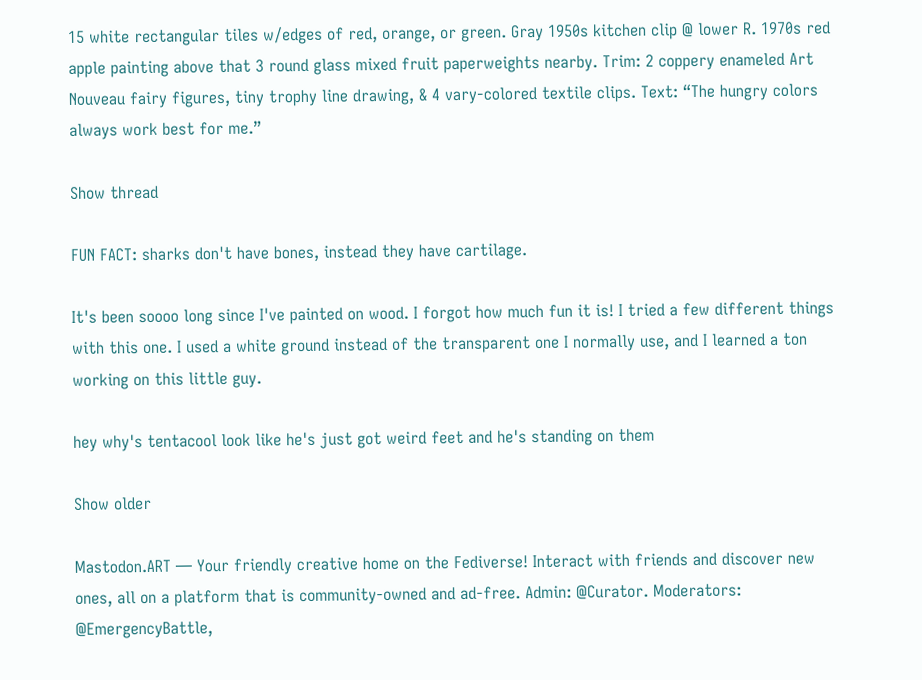15 white rectangular tiles w/edges of red, orange, or green. Gray 1950s kitchen clip @ lower R. 1970s red apple painting above that 3 round glass mixed fruit paperweights nearby. Trim: 2 coppery enameled Art Nouveau fairy figures, tiny trophy line drawing, & 4 vary-colored textile clips. Text: “The hungry colors always work best for me.”

Show thread

FUN FACT: sharks don't have bones, instead they have cartilage.

It's been soooo long since I've painted on wood. I forgot how much fun it is! I tried a few different things with this one. I used a white ground instead of the transparent one I normally use, and I learned a ton working on this little guy.

hey why's tentacool look like he's just got weird feet and he's standing on them

Show older

Mastodon.ART — Your friendly creative home on the Fediverse! Interact with friends and discover new ones, all on a platform that is community-owned and ad-free. Admin: @Curator. Moderators: @EmergencyBattle,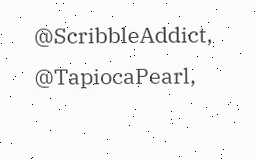@ScribbleAddict, @TapiocaPearl,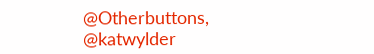@Otherbuttons, @katwylder